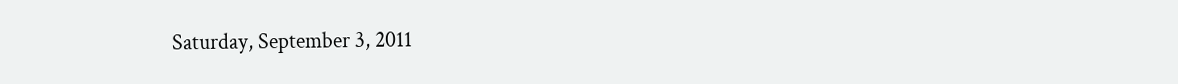Saturday, September 3, 2011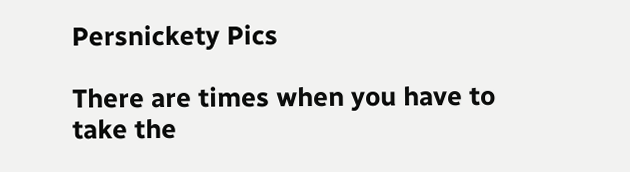Persnickety Pics

There are times when you have to take the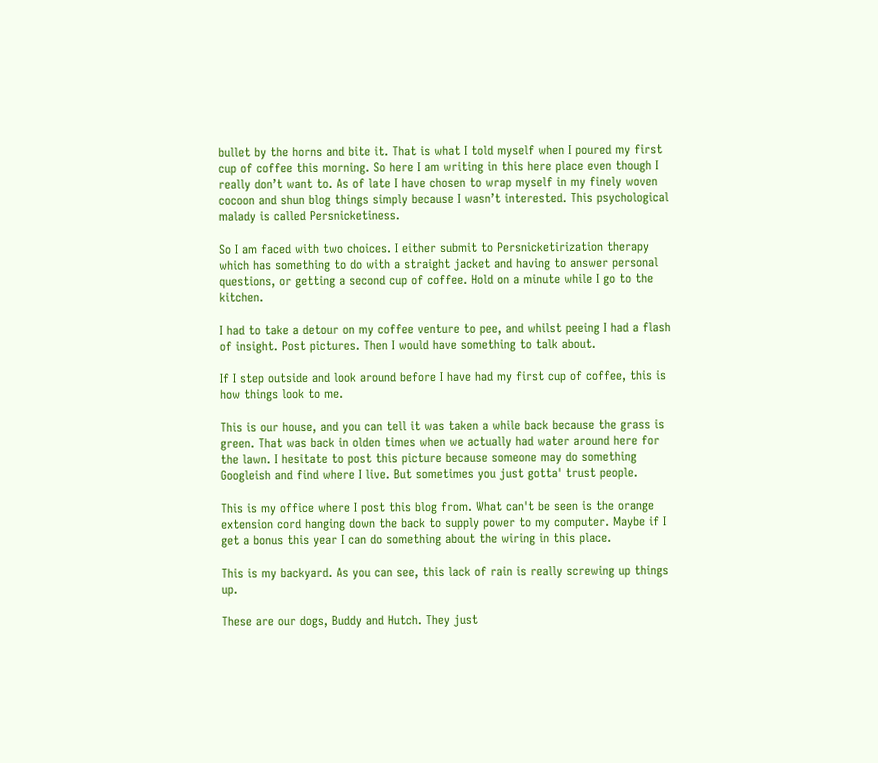bullet by the horns and bite it. That is what I told myself when I poured my first cup of coffee this morning. So here I am writing in this here place even though I really don’t want to. As of late I have chosen to wrap myself in my finely woven cocoon and shun blog things simply because I wasn’t interested. This psychological malady is called Persnicketiness.

So I am faced with two choices. I either submit to Persnicketirization therapy which has something to do with a straight jacket and having to answer personal questions, or getting a second cup of coffee. Hold on a minute while I go to the kitchen.

I had to take a detour on my coffee venture to pee, and whilst peeing I had a flash of insight. Post pictures. Then I would have something to talk about.

If I step outside and look around before I have had my first cup of coffee, this is how things look to me.

This is our house, and you can tell it was taken a while back because the grass is green. That was back in olden times when we actually had water around here for the lawn. I hesitate to post this picture because someone may do something Googleish and find where I live. But sometimes you just gotta' trust people.

This is my office where I post this blog from. What can't be seen is the orange extension cord hanging down the back to supply power to my computer. Maybe if I get a bonus this year I can do something about the wiring in this place.

This is my backyard. As you can see, this lack of rain is really screwing up things up.

These are our dogs, Buddy and Hutch. They just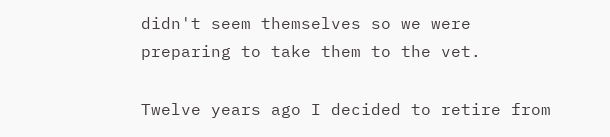didn't seem themselves so we were preparing to take them to the vet.

Twelve years ago I decided to retire from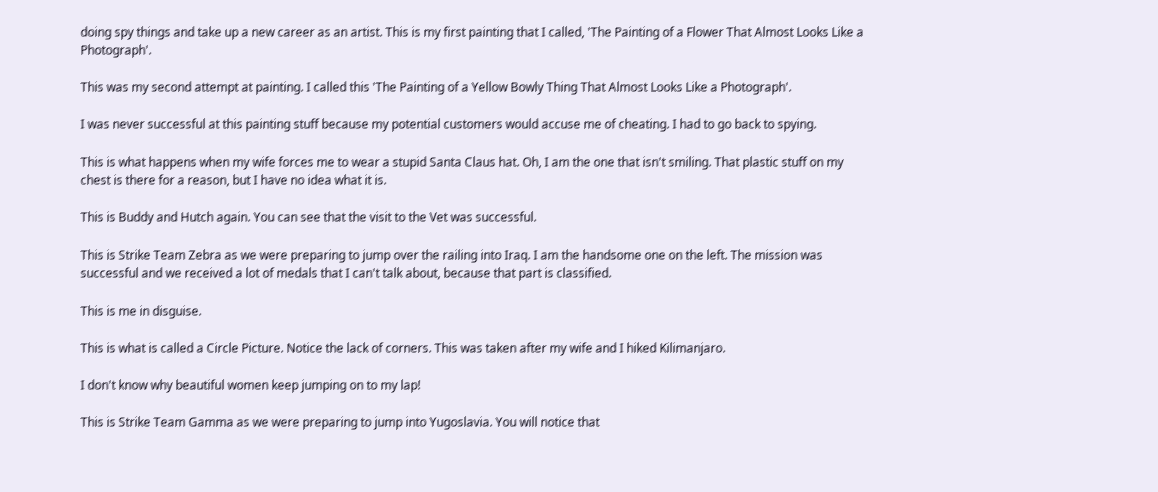doing spy things and take up a new career as an artist. This is my first painting that I called, 'The Painting of a Flower That Almost Looks Like a Photograph'.

This was my second attempt at painting. I called this 'The Painting of a Yellow Bowly Thing That Almost Looks Like a Photograph'.

I was never successful at this painting stuff because my potential customers would accuse me of cheating. I had to go back to spying.

This is what happens when my wife forces me to wear a stupid Santa Claus hat. Oh, I am the one that isn't smiling. That plastic stuff on my chest is there for a reason, but I have no idea what it is.

This is Buddy and Hutch again. You can see that the visit to the Vet was successful.

This is Strike Team Zebra as we were preparing to jump over the railing into Iraq. I am the handsome one on the left. The mission was successful and we received a lot of medals that I can't talk about, because that part is classified.

This is me in disguise.

This is what is called a Circle Picture. Notice the lack of corners. This was taken after my wife and I hiked Kilimanjaro.

I don't know why beautiful women keep jumping on to my lap!

This is Strike Team Gamma as we were preparing to jump into Yugoslavia. You will notice that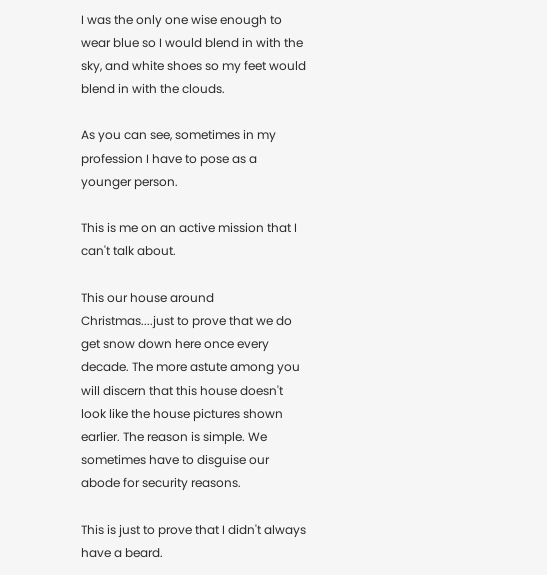I was the only one wise enough to wear blue so I would blend in with the sky, and white shoes so my feet would blend in with the clouds.

As you can see, sometimes in my profession I have to pose as a younger person.

This is me on an active mission that I can't talk about.

This our house around Christmas....just to prove that we do get snow down here once every decade. The more astute among you will discern that this house doesn't look like the house pictures shown earlier. The reason is simple. We sometimes have to disguise our abode for security reasons.

This is just to prove that I didn't always have a beard.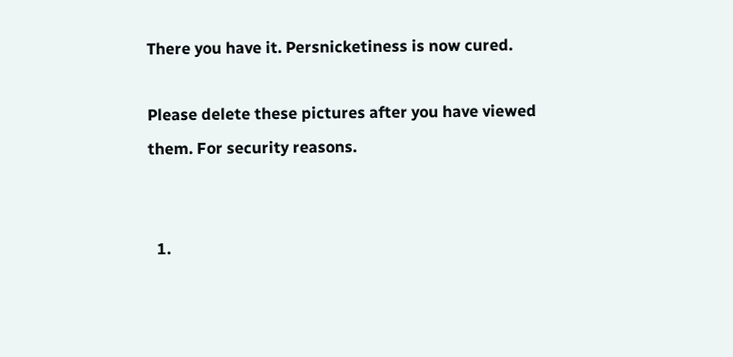There you have it. Persnicketiness is now cured.

Please delete these pictures after you have viewed them. For security reasons.


  1.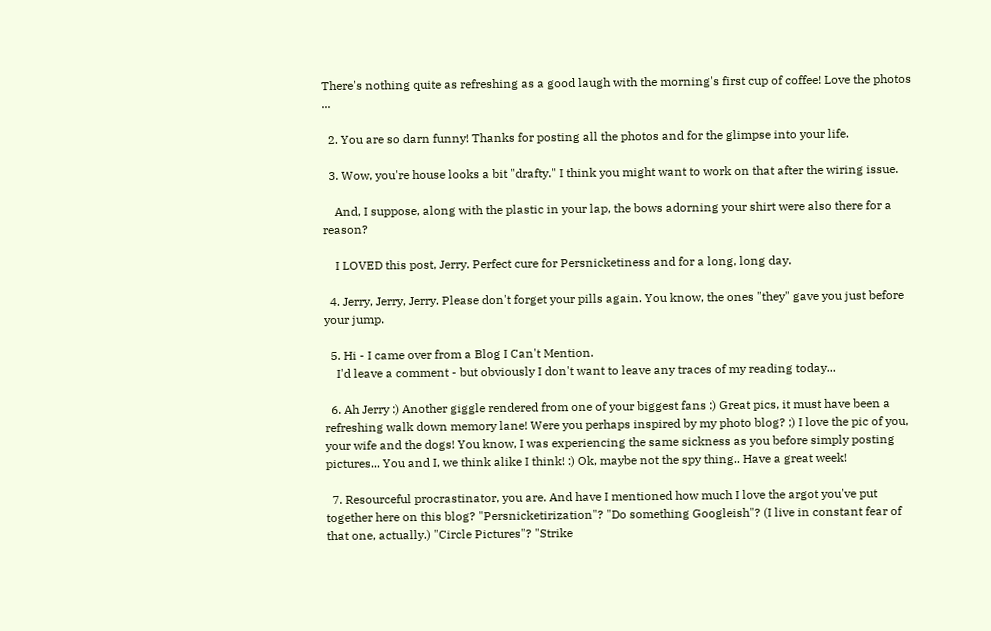There's nothing quite as refreshing as a good laugh with the morning's first cup of coffee! Love the photos ...

  2. You are so darn funny! Thanks for posting all the photos and for the glimpse into your life.

  3. Wow, you're house looks a bit "drafty." I think you might want to work on that after the wiring issue.

    And, I suppose, along with the plastic in your lap, the bows adorning your shirt were also there for a reason?

    I LOVED this post, Jerry. Perfect cure for Persnicketiness and for a long, long day.

  4. Jerry, Jerry, Jerry. Please don't forget your pills again. You know, the ones "they" gave you just before your jump.

  5. Hi - I came over from a Blog I Can't Mention.
    I'd leave a comment - but obviously I don't want to leave any traces of my reading today...

  6. Ah Jerry :) Another giggle rendered from one of your biggest fans :) Great pics, it must have been a refreshing walk down memory lane! Were you perhaps inspired by my photo blog? ;) I love the pic of you, your wife and the dogs! You know, I was experiencing the same sickness as you before simply posting pictures... You and I, we think alike I think! :) Ok, maybe not the spy thing.. Have a great week!

  7. Resourceful procrastinator, you are. And have I mentioned how much I love the argot you've put together here on this blog? "Persnicketirization"? "Do something Googleish"? (I live in constant fear of that one, actually.) "Circle Pictures"? "Strike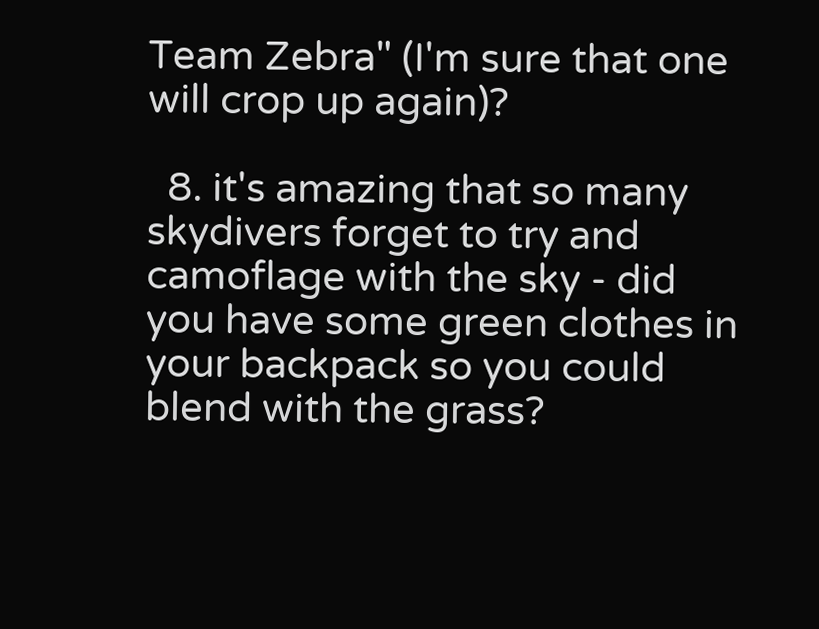Team Zebra" (I'm sure that one will crop up again)?

  8. it's amazing that so many skydivers forget to try and camoflage with the sky - did you have some green clothes in your backpack so you could blend with the grass?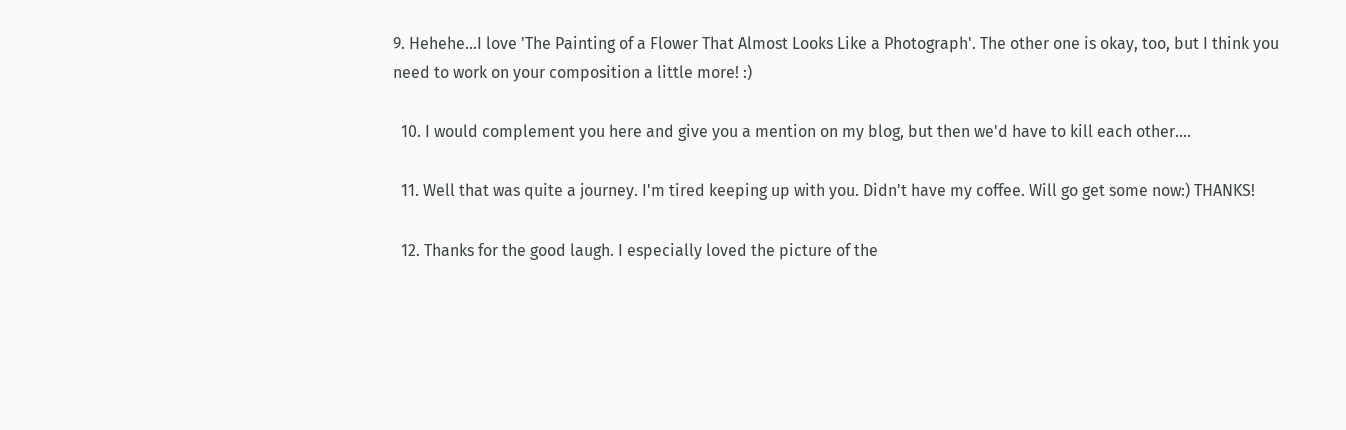9. Hehehe...I love 'The Painting of a Flower That Almost Looks Like a Photograph'. The other one is okay, too, but I think you need to work on your composition a little more! :)

  10. I would complement you here and give you a mention on my blog, but then we'd have to kill each other....

  11. Well that was quite a journey. I'm tired keeping up with you. Didn't have my coffee. Will go get some now:) THANKS!

  12. Thanks for the good laugh. I especially loved the picture of the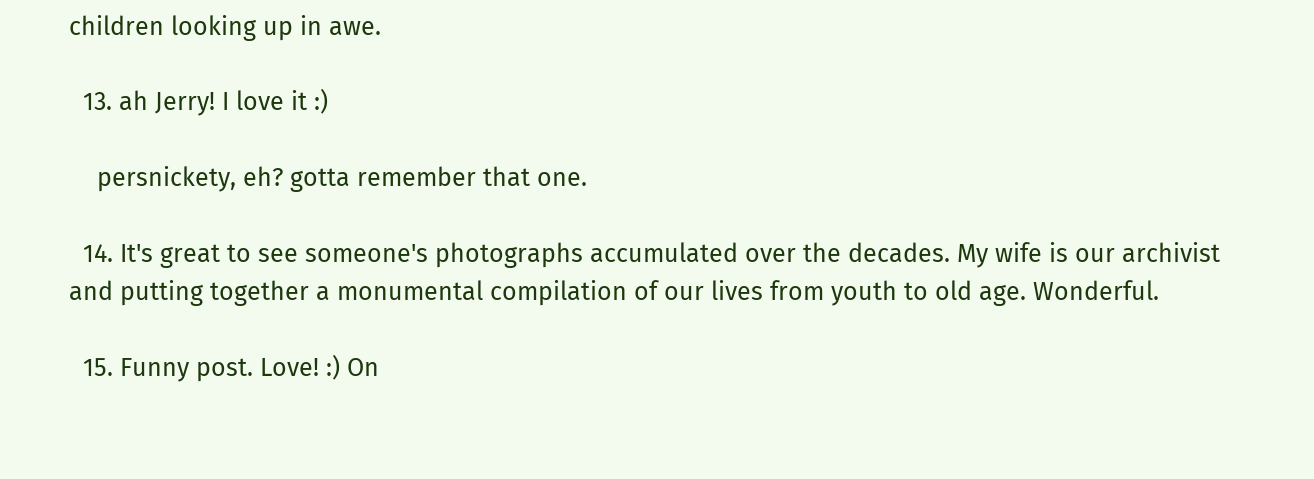children looking up in awe.

  13. ah Jerry! I love it :)

    persnickety, eh? gotta remember that one.

  14. It's great to see someone's photographs accumulated over the decades. My wife is our archivist and putting together a monumental compilation of our lives from youth to old age. Wonderful.

  15. Funny post. Love! :) On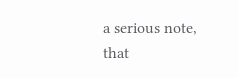a serious note, that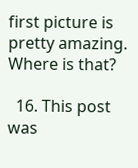first picture is pretty amazing. Where is that?

  16. This post was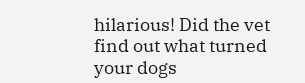hilarious! Did the vet find out what turned your dogs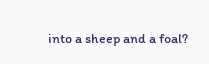into a sheep and a foal?